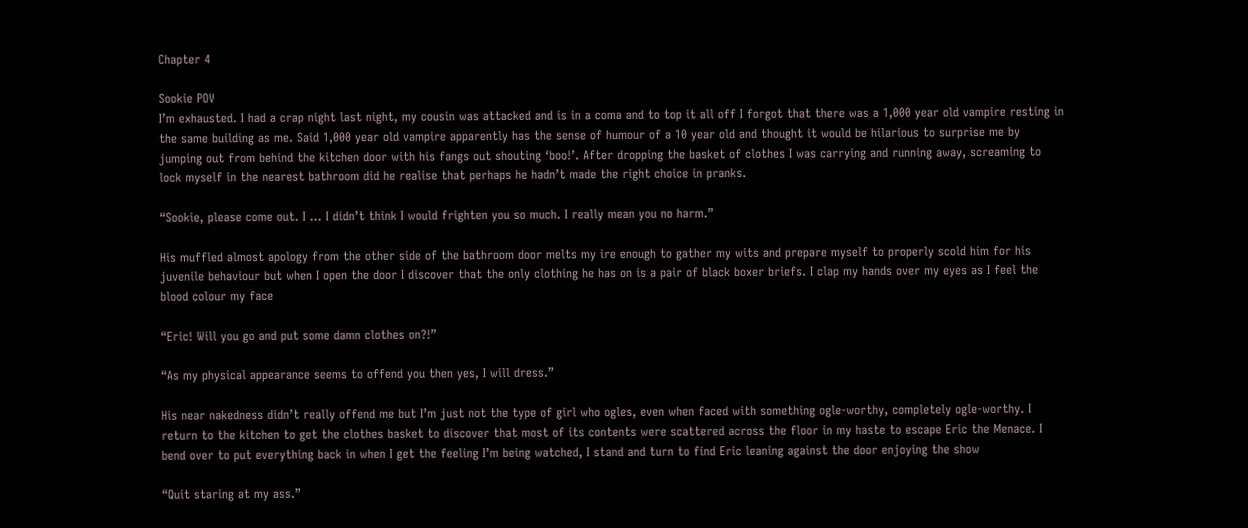Chapter 4

Sookie POV
I’m exhausted. I had a crap night last night, my cousin was attacked and is in a coma and to top it all off I forgot that there was a 1,000 year old vampire resting in the same building as me. Said 1,000 year old vampire apparently has the sense of humour of a 10 year old and thought it would be hilarious to surprise me by jumping out from behind the kitchen door with his fangs out shouting ‘boo!’. After dropping the basket of clothes I was carrying and running away, screaming to lock myself in the nearest bathroom did he realise that perhaps he hadn’t made the right choice in pranks.

“Sookie, please come out. I … I didn’t think I would frighten you so much. I really mean you no harm.”

His muffled almost apology from the other side of the bathroom door melts my ire enough to gather my wits and prepare myself to properly scold him for his juvenile behaviour but when I open the door I discover that the only clothing he has on is a pair of black boxer briefs. I clap my hands over my eyes as I feel the blood colour my face

“Eric! Will you go and put some damn clothes on?!”

“As my physical appearance seems to offend you then yes, I will dress.”

His near nakedness didn’t really offend me but I’m just not the type of girl who ogles, even when faced with something ogle-worthy, completely ogle-worthy. I return to the kitchen to get the clothes basket to discover that most of its contents were scattered across the floor in my haste to escape Eric the Menace. I bend over to put everything back in when I get the feeling I’m being watched, I stand and turn to find Eric leaning against the door enjoying the show

“Quit staring at my ass.”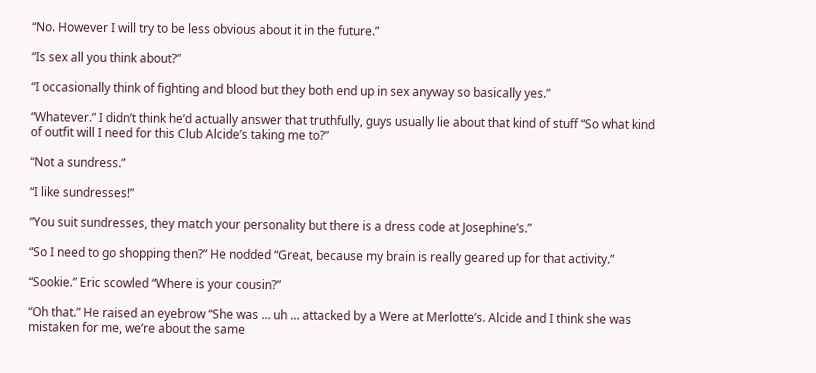“No. However I will try to be less obvious about it in the future.”

“Is sex all you think about?”

“I occasionally think of fighting and blood but they both end up in sex anyway so basically yes.”

“Whatever.” I didn’t think he’d actually answer that truthfully, guys usually lie about that kind of stuff “So what kind of outfit will I need for this Club Alcide’s taking me to?”

“Not a sundress.”

“I like sundresses!”

“You suit sundresses, they match your personality but there is a dress code at Josephine’s.”

“So I need to go shopping then?” He nodded “Great, because my brain is really geared up for that activity.”

“Sookie.” Eric scowled “Where is your cousin?”

“Oh that.” He raised an eyebrow “She was … uh … attacked by a Were at Merlotte’s. Alcide and I think she was mistaken for me, we’re about the same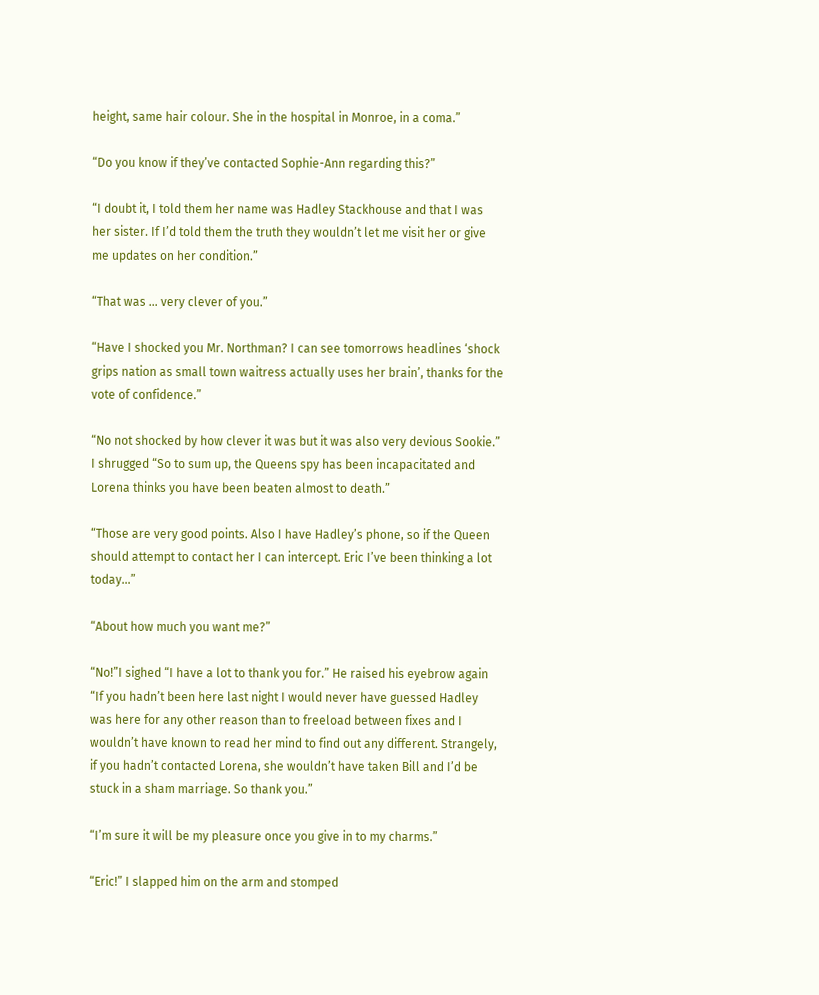height, same hair colour. She in the hospital in Monroe, in a coma.”

“Do you know if they’ve contacted Sophie-Ann regarding this?”

“I doubt it, I told them her name was Hadley Stackhouse and that I was her sister. If I’d told them the truth they wouldn’t let me visit her or give me updates on her condition.”

“That was … very clever of you.”

“Have I shocked you Mr. Northman? I can see tomorrows headlines ‘shock grips nation as small town waitress actually uses her brain’, thanks for the vote of confidence.”

“No not shocked by how clever it was but it was also very devious Sookie.” I shrugged “So to sum up, the Queens spy has been incapacitated and Lorena thinks you have been beaten almost to death.”

“Those are very good points. Also I have Hadley’s phone, so if the Queen should attempt to contact her I can intercept. Eric I’ve been thinking a lot today…”

“About how much you want me?”

“No!”I sighed “I have a lot to thank you for.” He raised his eyebrow again “If you hadn’t been here last night I would never have guessed Hadley was here for any other reason than to freeload between fixes and I wouldn’t have known to read her mind to find out any different. Strangely, if you hadn’t contacted Lorena, she wouldn’t have taken Bill and I’d be stuck in a sham marriage. So thank you.”

“I’m sure it will be my pleasure once you give in to my charms.”

“Eric!” I slapped him on the arm and stomped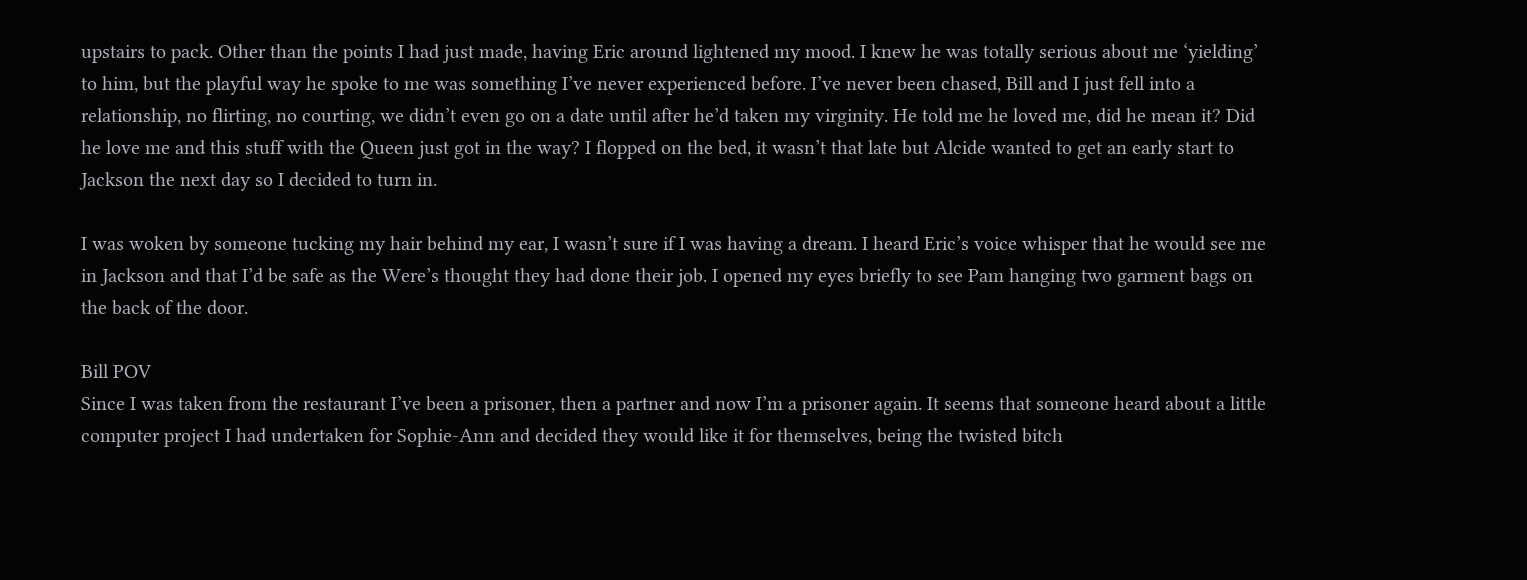upstairs to pack. Other than the points I had just made, having Eric around lightened my mood. I knew he was totally serious about me ‘yielding’ to him, but the playful way he spoke to me was something I’ve never experienced before. I’ve never been chased, Bill and I just fell into a relationship, no flirting, no courting, we didn’t even go on a date until after he’d taken my virginity. He told me he loved me, did he mean it? Did he love me and this stuff with the Queen just got in the way? I flopped on the bed, it wasn’t that late but Alcide wanted to get an early start to Jackson the next day so I decided to turn in.

I was woken by someone tucking my hair behind my ear, I wasn’t sure if I was having a dream. I heard Eric’s voice whisper that he would see me in Jackson and that I’d be safe as the Were’s thought they had done their job. I opened my eyes briefly to see Pam hanging two garment bags on the back of the door.

Bill POV
Since I was taken from the restaurant I’ve been a prisoner, then a partner and now I’m a prisoner again. It seems that someone heard about a little computer project I had undertaken for Sophie-Ann and decided they would like it for themselves, being the twisted bitch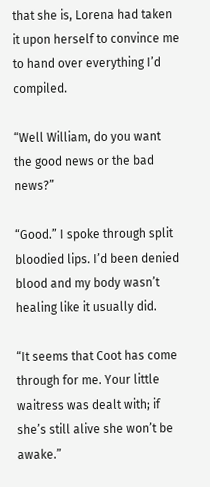that she is, Lorena had taken it upon herself to convince me to hand over everything I’d compiled.

“Well William, do you want the good news or the bad news?”

“Good.” I spoke through split bloodied lips. I’d been denied blood and my body wasn’t healing like it usually did.

“It seems that Coot has come through for me. Your little waitress was dealt with; if she’s still alive she won’t be awake.”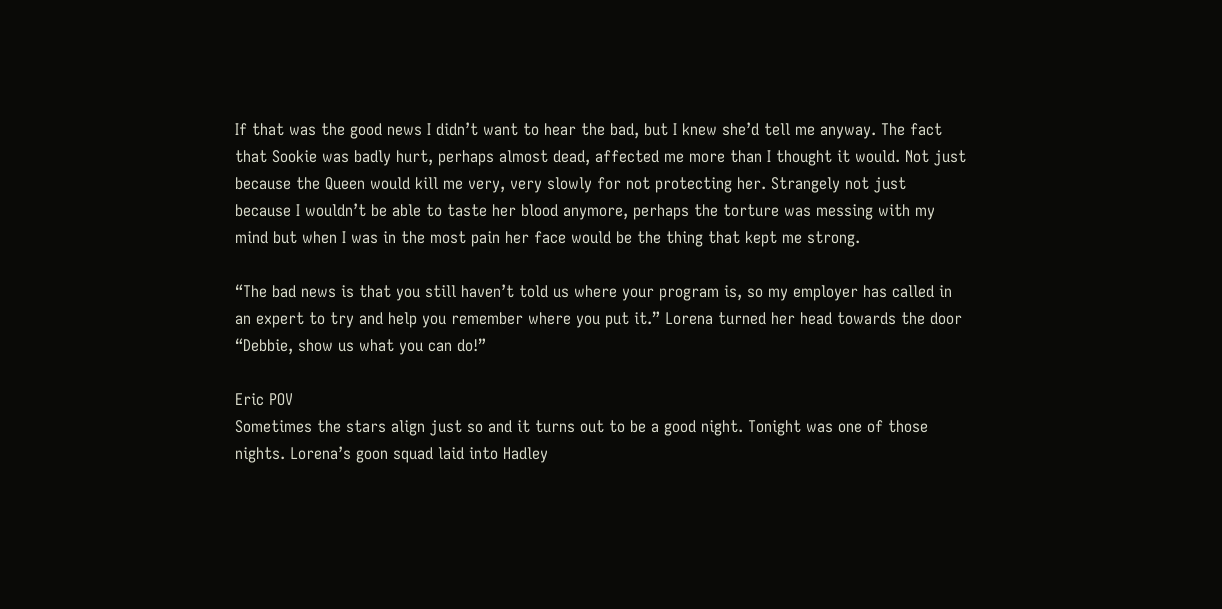If that was the good news I didn’t want to hear the bad, but I knew she’d tell me anyway. The fact that Sookie was badly hurt, perhaps almost dead, affected me more than I thought it would. Not just because the Queen would kill me very, very slowly for not protecting her. Strangely not just because I wouldn’t be able to taste her blood anymore, perhaps the torture was messing with my mind but when I was in the most pain her face would be the thing that kept me strong.

“The bad news is that you still haven’t told us where your program is, so my employer has called in an expert to try and help you remember where you put it.” Lorena turned her head towards the door “Debbie, show us what you can do!”

Eric POV
Sometimes the stars align just so and it turns out to be a good night. Tonight was one of those nights. Lorena’s goon squad laid into Hadley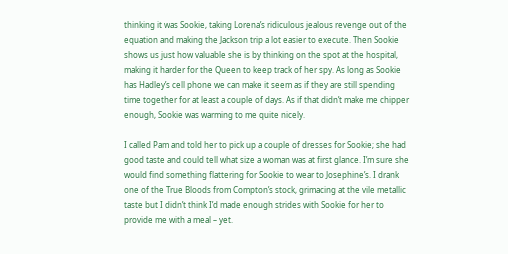thinking it was Sookie, taking Lorena’s ridiculous jealous revenge out of the equation and making the Jackson trip a lot easier to execute. Then Sookie shows us just how valuable she is by thinking on the spot at the hospital, making it harder for the Queen to keep track of her spy. As long as Sookie has Hadley’s cell phone we can make it seem as if they are still spending time together for at least a couple of days. As if that didn’t make me chipper enough, Sookie was warming to me quite nicely.

I called Pam and told her to pick up a couple of dresses for Sookie; she had good taste and could tell what size a woman was at first glance. I’m sure she would find something flattering for Sookie to wear to Josephine’s. I drank one of the True Bloods from Compton’s stock, grimacing at the vile metallic taste but I didn’t think I’d made enough strides with Sookie for her to provide me with a meal – yet.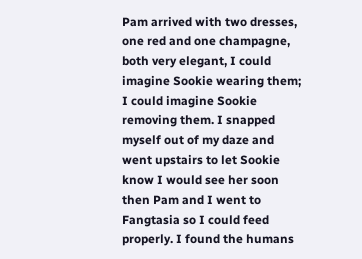Pam arrived with two dresses, one red and one champagne, both very elegant, I could imagine Sookie wearing them; I could imagine Sookie removing them. I snapped myself out of my daze and went upstairs to let Sookie know I would see her soon then Pam and I went to Fangtasia so I could feed properly. I found the humans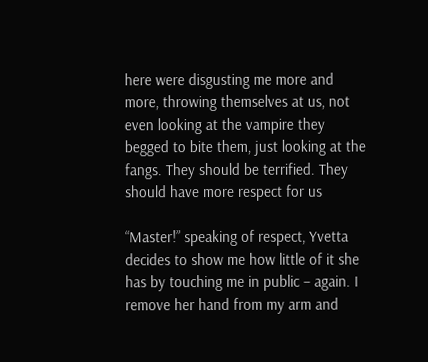here were disgusting me more and more, throwing themselves at us, not even looking at the vampire they begged to bite them, just looking at the fangs. They should be terrified. They should have more respect for us

“Master!” speaking of respect, Yvetta decides to show me how little of it she has by touching me in public – again. I remove her hand from my arm and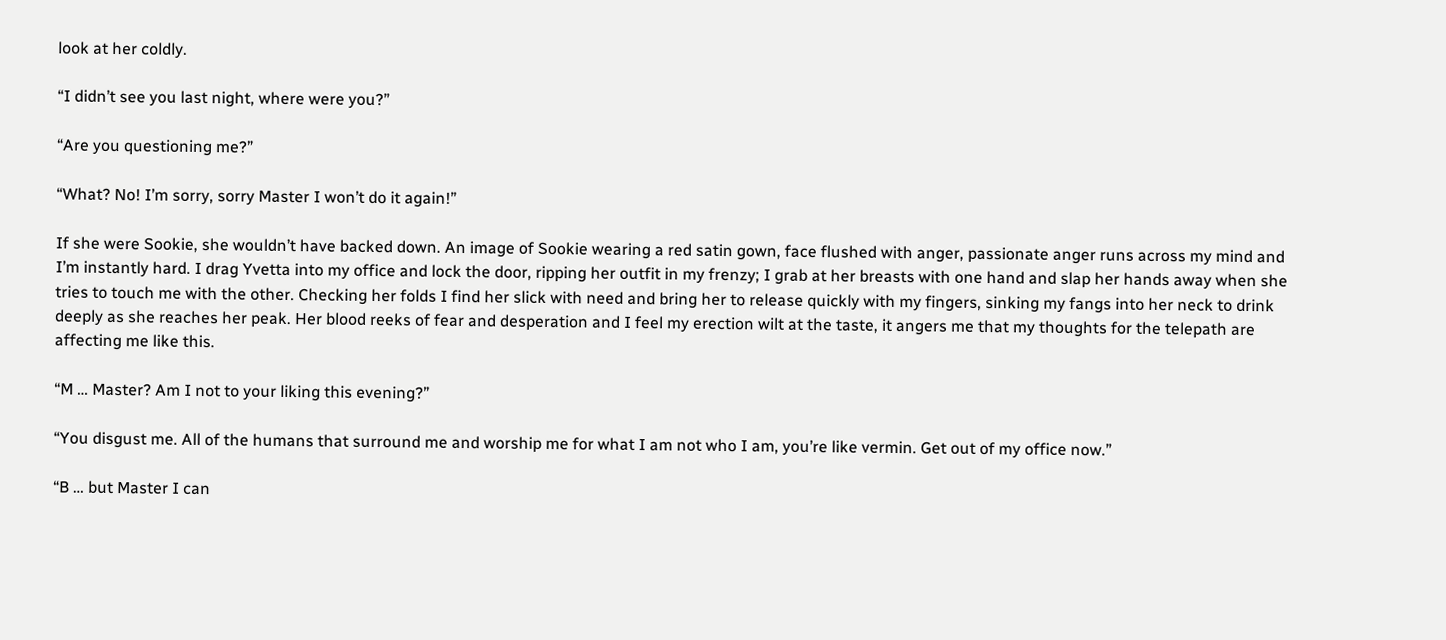look at her coldly.

“I didn’t see you last night, where were you?”

“Are you questioning me?”

“What? No! I’m sorry, sorry Master I won’t do it again!”

If she were Sookie, she wouldn’t have backed down. An image of Sookie wearing a red satin gown, face flushed with anger, passionate anger runs across my mind and I’m instantly hard. I drag Yvetta into my office and lock the door, ripping her outfit in my frenzy; I grab at her breasts with one hand and slap her hands away when she tries to touch me with the other. Checking her folds I find her slick with need and bring her to release quickly with my fingers, sinking my fangs into her neck to drink deeply as she reaches her peak. Her blood reeks of fear and desperation and I feel my erection wilt at the taste, it angers me that my thoughts for the telepath are affecting me like this.

“M … Master? Am I not to your liking this evening?”

“You disgust me. All of the humans that surround me and worship me for what I am not who I am, you’re like vermin. Get out of my office now.”

“B … but Master I can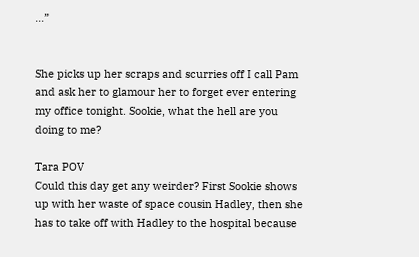…”


She picks up her scraps and scurries off I call Pam and ask her to glamour her to forget ever entering my office tonight. Sookie, what the hell are you doing to me?

Tara POV
Could this day get any weirder? First Sookie shows up with her waste of space cousin Hadley, then she has to take off with Hadley to the hospital because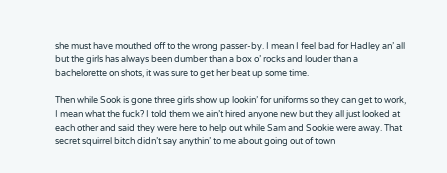she must have mouthed off to the wrong passer-by. I mean I feel bad for Hadley an’ all but the girls has always been dumber than a box o’ rocks and louder than a bachelorette on shots, it was sure to get her beat up some time.

Then while Sook is gone three girls show up lookin’ for uniforms so they can get to work, I mean what the fuck? I told them we ain’t hired anyone new but they all just looked at each other and said they were here to help out while Sam and Sookie were away. That secret squirrel bitch didn’t say anythin’ to me about going out of town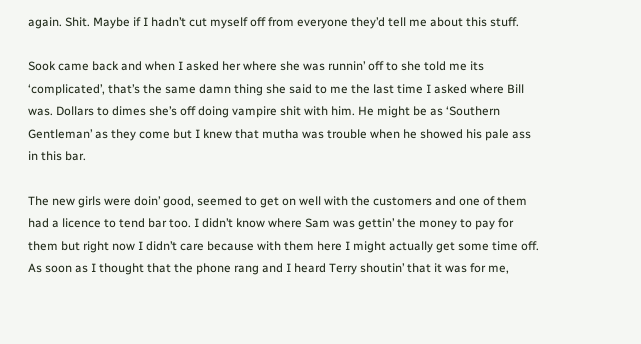again. Shit. Maybe if I hadn’t cut myself off from everyone they’d tell me about this stuff.

Sook came back and when I asked her where she was runnin’ off to she told me its ‘complicated’, that’s the same damn thing she said to me the last time I asked where Bill was. Dollars to dimes she’s off doing vampire shit with him. He might be as ‘Southern Gentleman’ as they come but I knew that mutha was trouble when he showed his pale ass in this bar.

The new girls were doin’ good, seemed to get on well with the customers and one of them had a licence to tend bar too. I didn’t know where Sam was gettin’ the money to pay for them but right now I didn’t care because with them here I might actually get some time off. As soon as I thought that the phone rang and I heard Terry shoutin’ that it was for me,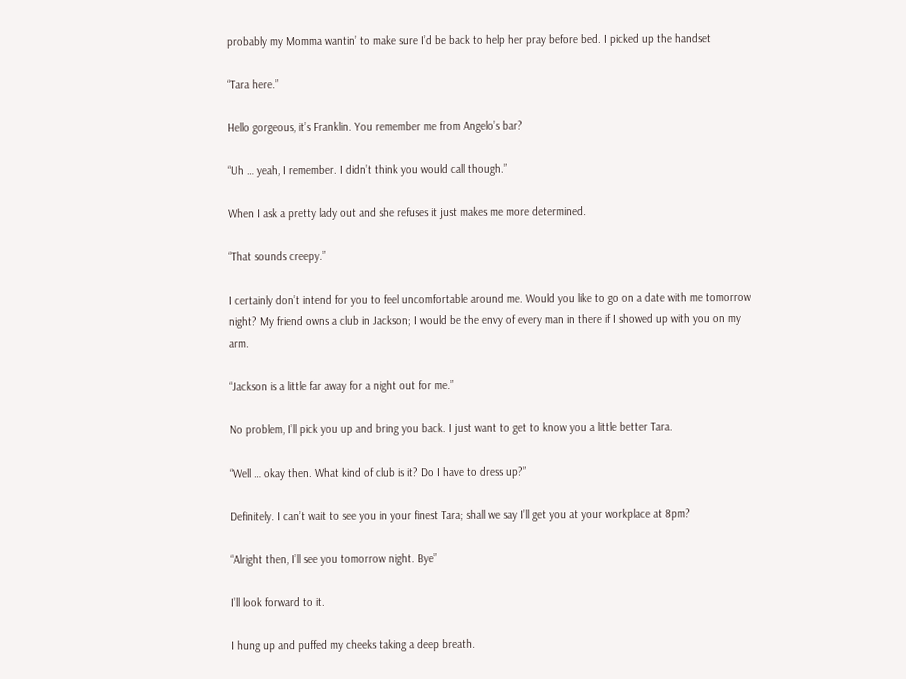probably my Momma wantin’ to make sure I’d be back to help her pray before bed. I picked up the handset

“Tara here.”

Hello gorgeous, it’s Franklin. You remember me from Angelo’s bar?

“Uh … yeah, I remember. I didn’t think you would call though.”

When I ask a pretty lady out and she refuses it just makes me more determined.

“That sounds creepy.”

I certainly don’t intend for you to feel uncomfortable around me. Would you like to go on a date with me tomorrow night? My friend owns a club in Jackson; I would be the envy of every man in there if I showed up with you on my arm.

“Jackson is a little far away for a night out for me.”

No problem, I’ll pick you up and bring you back. I just want to get to know you a little better Tara.

“Well … okay then. What kind of club is it? Do I have to dress up?”

Definitely. I can’t wait to see you in your finest Tara; shall we say I’ll get you at your workplace at 8pm?

“Alright then, I’ll see you tomorrow night. Bye”

I’ll look forward to it.

I hung up and puffed my cheeks taking a deep breath.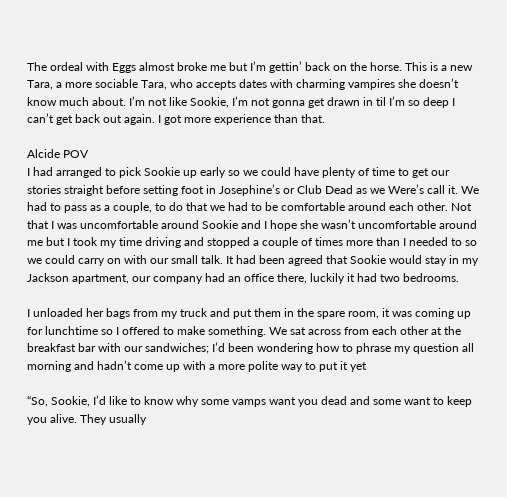The ordeal with Eggs almost broke me but I’m gettin’ back on the horse. This is a new Tara, a more sociable Tara, who accepts dates with charming vampires she doesn’t know much about. I’m not like Sookie, I’m not gonna get drawn in til I’m so deep I can’t get back out again. I got more experience than that.

Alcide POV
I had arranged to pick Sookie up early so we could have plenty of time to get our stories straight before setting foot in Josephine’s or Club Dead as we Were’s call it. We had to pass as a couple, to do that we had to be comfortable around each other. Not that I was uncomfortable around Sookie and I hope she wasn’t uncomfortable around me but I took my time driving and stopped a couple of times more than I needed to so we could carry on with our small talk. It had been agreed that Sookie would stay in my Jackson apartment, our company had an office there, luckily it had two bedrooms.

I unloaded her bags from my truck and put them in the spare room, it was coming up for lunchtime so I offered to make something. We sat across from each other at the breakfast bar with our sandwiches; I’d been wondering how to phrase my question all morning and hadn’t come up with a more polite way to put it yet

“So, Sookie, I’d like to know why some vamps want you dead and some want to keep you alive. They usually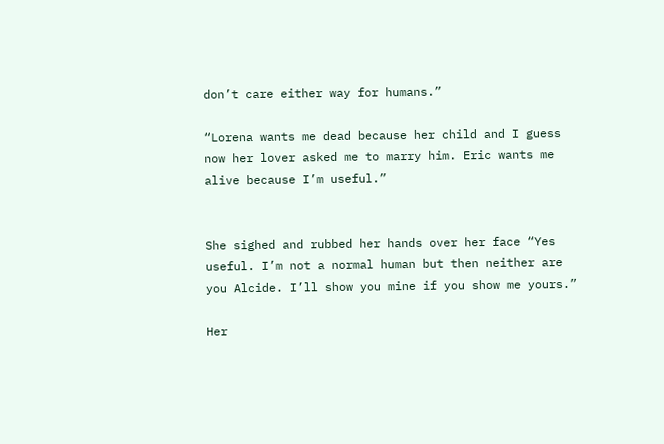don’t care either way for humans.”

“Lorena wants me dead because her child and I guess now her lover asked me to marry him. Eric wants me alive because I’m useful.”


She sighed and rubbed her hands over her face “Yes useful. I’m not a normal human but then neither are you Alcide. I’ll show you mine if you show me yours.”

Her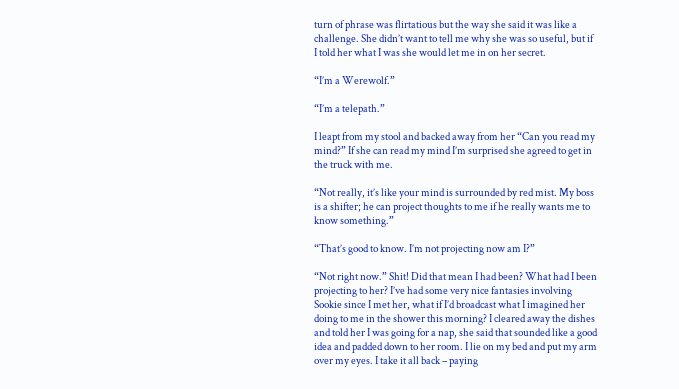turn of phrase was flirtatious but the way she said it was like a challenge. She didn’t want to tell me why she was so useful, but if I told her what I was she would let me in on her secret.

“I’m a Werewolf.”

“I’m a telepath.”

I leapt from my stool and backed away from her “Can you read my mind?” If she can read my mind I’m surprised she agreed to get in the truck with me.

“Not really, it’s like your mind is surrounded by red mist. My boss is a shifter; he can project thoughts to me if he really wants me to know something.”

“That’s good to know. I’m not projecting now am I?”

“Not right now.” Shit! Did that mean I had been? What had I been projecting to her? I’ve had some very nice fantasies involving Sookie since I met her, what if I’d broadcast what I imagined her doing to me in the shower this morning? I cleared away the dishes and told her I was going for a nap, she said that sounded like a good idea and padded down to her room. I lie on my bed and put my arm over my eyes. I take it all back – paying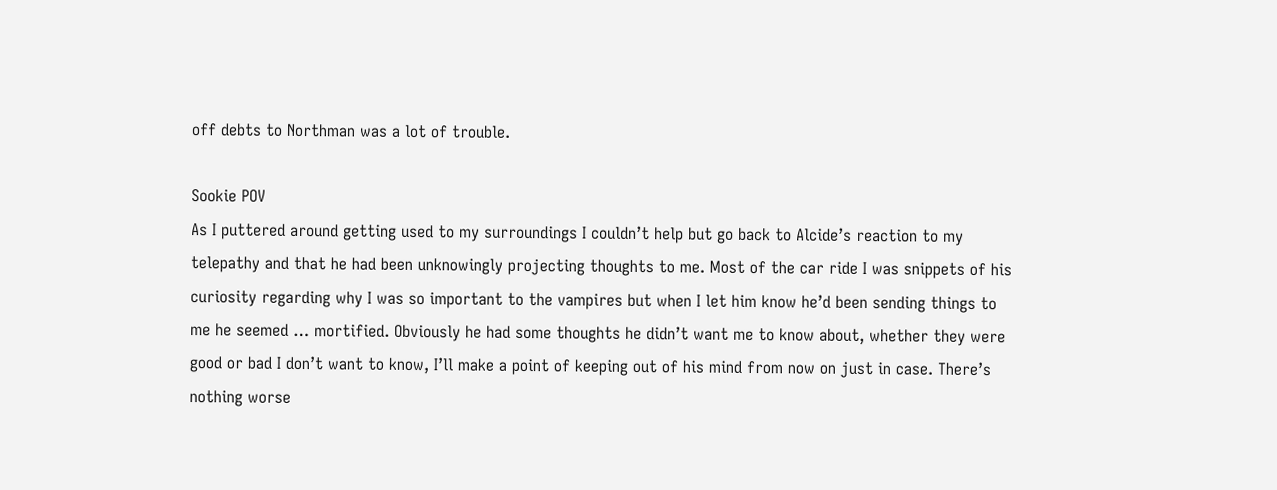off debts to Northman was a lot of trouble.

Sookie POV
As I puttered around getting used to my surroundings I couldn’t help but go back to Alcide’s reaction to my telepathy and that he had been unknowingly projecting thoughts to me. Most of the car ride I was snippets of his curiosity regarding why I was so important to the vampires but when I let him know he’d been sending things to me he seemed … mortified. Obviously he had some thoughts he didn’t want me to know about, whether they were good or bad I don’t want to know, I’ll make a point of keeping out of his mind from now on just in case. There’s nothing worse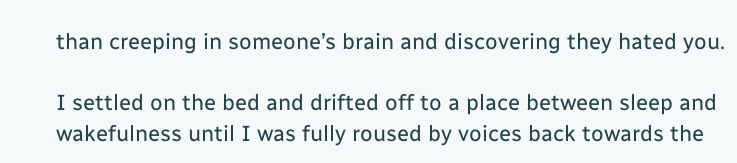than creeping in someone’s brain and discovering they hated you.

I settled on the bed and drifted off to a place between sleep and wakefulness until I was fully roused by voices back towards the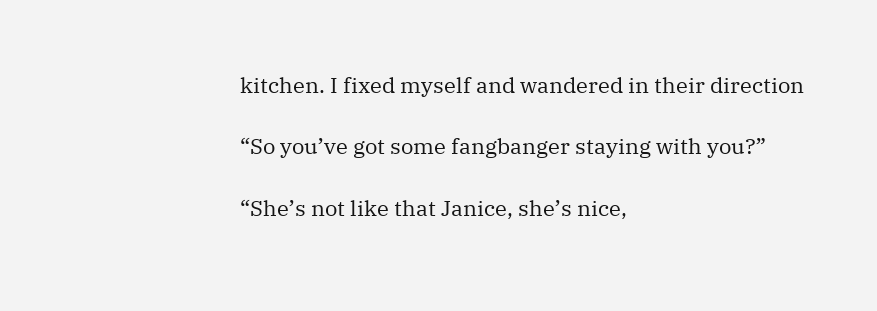kitchen. I fixed myself and wandered in their direction

“So you’ve got some fangbanger staying with you?”

“She’s not like that Janice, she’s nice,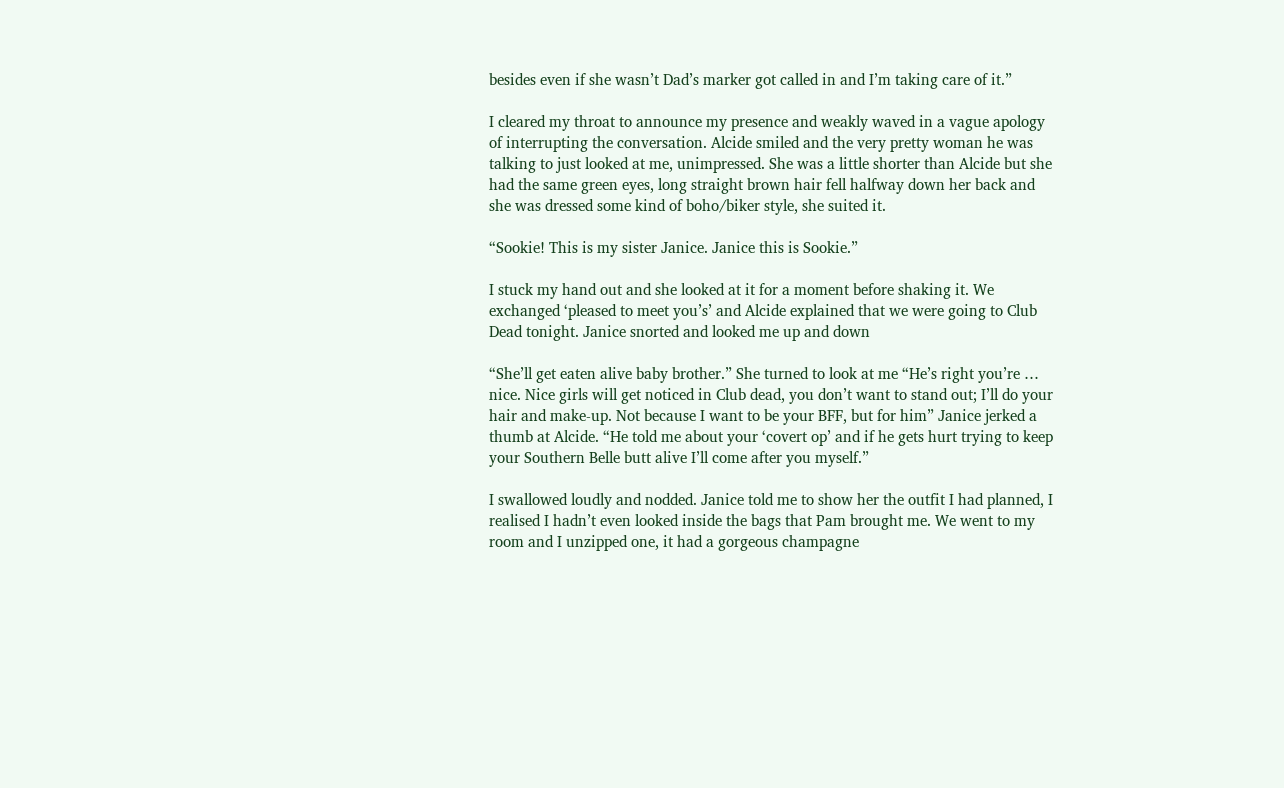besides even if she wasn’t Dad’s marker got called in and I’m taking care of it.”

I cleared my throat to announce my presence and weakly waved in a vague apology of interrupting the conversation. Alcide smiled and the very pretty woman he was talking to just looked at me, unimpressed. She was a little shorter than Alcide but she had the same green eyes, long straight brown hair fell halfway down her back and she was dressed some kind of boho/biker style, she suited it.

“Sookie! This is my sister Janice. Janice this is Sookie.”

I stuck my hand out and she looked at it for a moment before shaking it. We exchanged ‘pleased to meet you’s’ and Alcide explained that we were going to Club Dead tonight. Janice snorted and looked me up and down

“She’ll get eaten alive baby brother.” She turned to look at me “He’s right you’re … nice. Nice girls will get noticed in Club dead, you don’t want to stand out; I’ll do your hair and make-up. Not because I want to be your BFF, but for him” Janice jerked a thumb at Alcide. “He told me about your ‘covert op’ and if he gets hurt trying to keep your Southern Belle butt alive I’ll come after you myself.”

I swallowed loudly and nodded. Janice told me to show her the outfit I had planned, I realised I hadn’t even looked inside the bags that Pam brought me. We went to my room and I unzipped one, it had a gorgeous champagne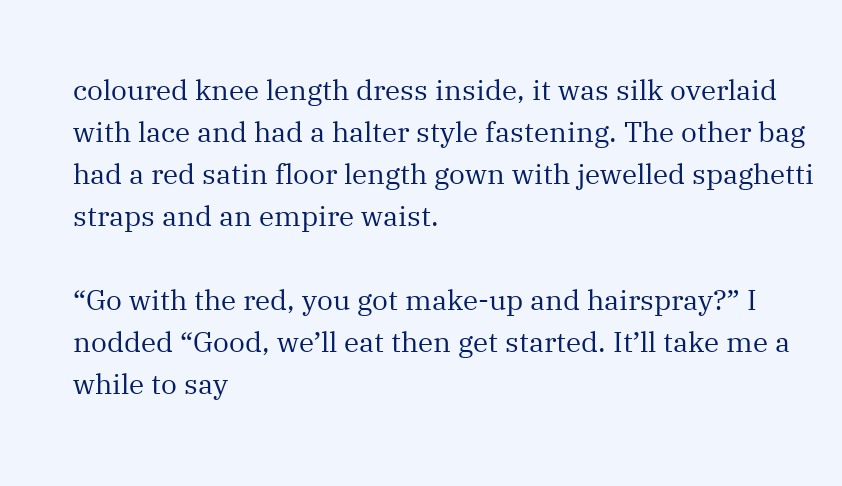coloured knee length dress inside, it was silk overlaid with lace and had a halter style fastening. The other bag had a red satin floor length gown with jewelled spaghetti straps and an empire waist.

“Go with the red, you got make-up and hairspray?” I nodded “Good, we’ll eat then get started. It’ll take me a while to say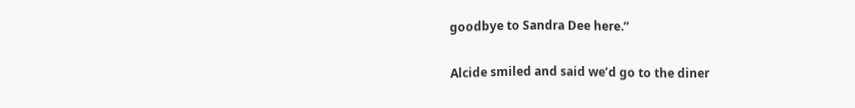goodbye to Sandra Dee here.”

Alcide smiled and said we’d go to the diner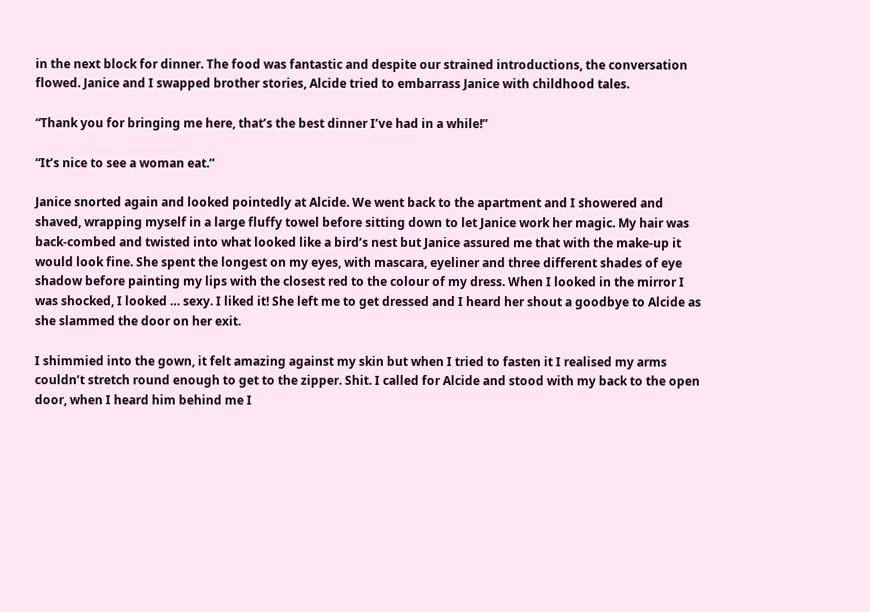in the next block for dinner. The food was fantastic and despite our strained introductions, the conversation flowed. Janice and I swapped brother stories, Alcide tried to embarrass Janice with childhood tales.

“Thank you for bringing me here, that’s the best dinner I’ve had in a while!”

“It’s nice to see a woman eat.”

Janice snorted again and looked pointedly at Alcide. We went back to the apartment and I showered and shaved, wrapping myself in a large fluffy towel before sitting down to let Janice work her magic. My hair was back-combed and twisted into what looked like a bird’s nest but Janice assured me that with the make-up it would look fine. She spent the longest on my eyes, with mascara, eyeliner and three different shades of eye shadow before painting my lips with the closest red to the colour of my dress. When I looked in the mirror I was shocked, I looked … sexy. I liked it! She left me to get dressed and I heard her shout a goodbye to Alcide as she slammed the door on her exit.

I shimmied into the gown, it felt amazing against my skin but when I tried to fasten it I realised my arms couldn’t stretch round enough to get to the zipper. Shit. I called for Alcide and stood with my back to the open door, when I heard him behind me I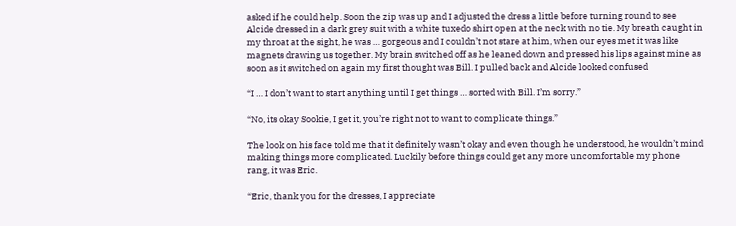asked if he could help. Soon the zip was up and I adjusted the dress a little before turning round to see Alcide dressed in a dark grey suit with a white tuxedo shirt open at the neck with no tie. My breath caught in my throat at the sight, he was … gorgeous and I couldn’t not stare at him, when our eyes met it was like magnets drawing us together. My brain switched off as he leaned down and pressed his lips against mine as soon as it switched on again my first thought was Bill. I pulled back and Alcide looked confused

“I … I don’t want to start anything until I get things … sorted with Bill. I’m sorry.”

“No, its okay Sookie, I get it, you’re right not to want to complicate things.”

The look on his face told me that it definitely wasn’t okay and even though he understood, he wouldn’t mind making things more complicated. Luckily before things could get any more uncomfortable my phone rang, it was Eric.

“Eric, thank you for the dresses, I appreciate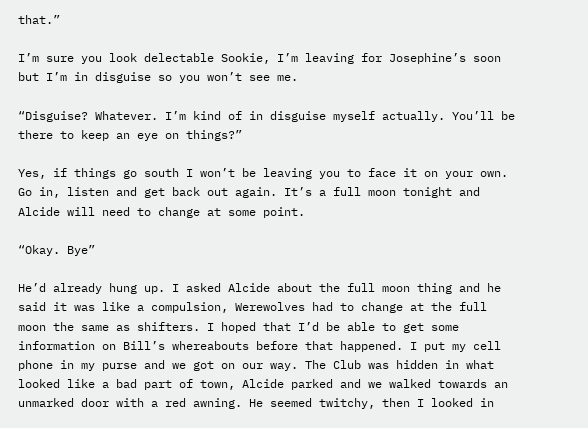that.”

I’m sure you look delectable Sookie, I’m leaving for Josephine’s soon but I’m in disguise so you won’t see me.

“Disguise? Whatever. I’m kind of in disguise myself actually. You’ll be there to keep an eye on things?”

Yes, if things go south I won’t be leaving you to face it on your own. Go in, listen and get back out again. It’s a full moon tonight and Alcide will need to change at some point.

“Okay. Bye”

He’d already hung up. I asked Alcide about the full moon thing and he said it was like a compulsion, Werewolves had to change at the full moon the same as shifters. I hoped that I’d be able to get some information on Bill’s whereabouts before that happened. I put my cell phone in my purse and we got on our way. The Club was hidden in what looked like a bad part of town, Alcide parked and we walked towards an unmarked door with a red awning. He seemed twitchy, then I looked in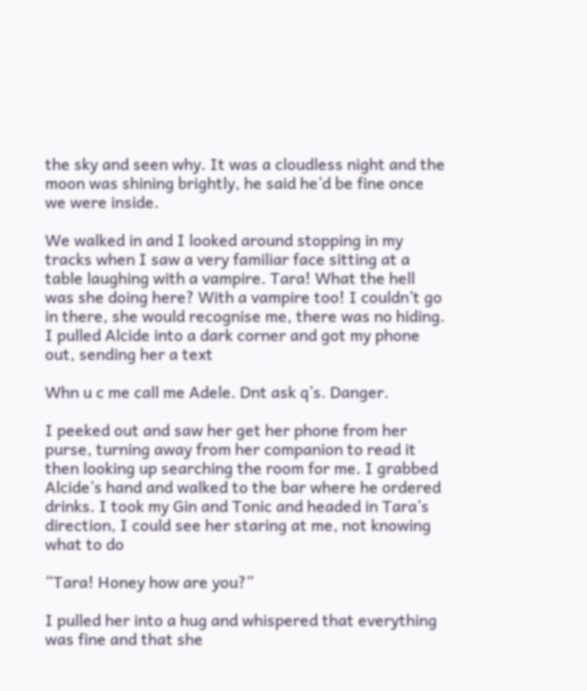the sky and seen why. It was a cloudless night and the moon was shining brightly, he said he’d be fine once we were inside.

We walked in and I looked around stopping in my tracks when I saw a very familiar face sitting at a table laughing with a vampire. Tara! What the hell was she doing here? With a vampire too! I couldn’t go in there, she would recognise me, there was no hiding. I pulled Alcide into a dark corner and got my phone out, sending her a text

Whn u c me call me Adele. Dnt ask q’s. Danger.

I peeked out and saw her get her phone from her purse, turning away from her companion to read it then looking up searching the room for me. I grabbed Alcide’s hand and walked to the bar where he ordered drinks. I took my Gin and Tonic and headed in Tara’s direction, I could see her staring at me, not knowing what to do

“Tara! Honey how are you?”

I pulled her into a hug and whispered that everything was fine and that she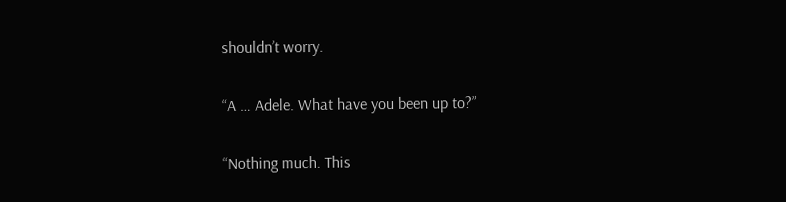shouldn’t worry.

“A … Adele. What have you been up to?”

“Nothing much. This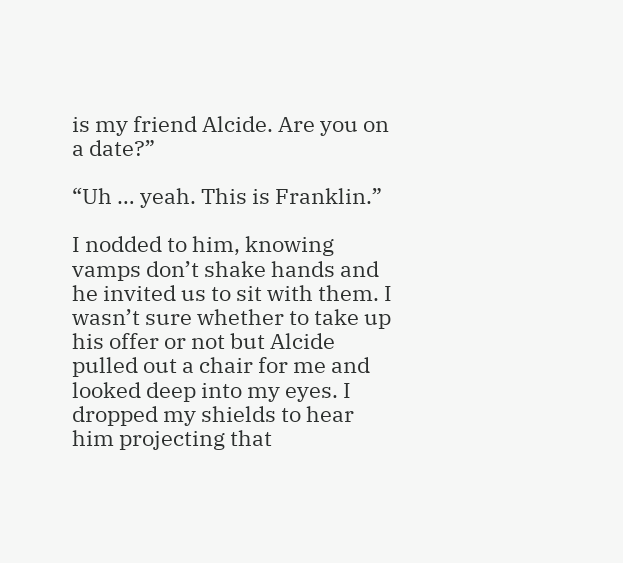is my friend Alcide. Are you on a date?”

“Uh … yeah. This is Franklin.”

I nodded to him, knowing vamps don’t shake hands and he invited us to sit with them. I wasn’t sure whether to take up his offer or not but Alcide pulled out a chair for me and looked deep into my eyes. I dropped my shields to hear him projecting that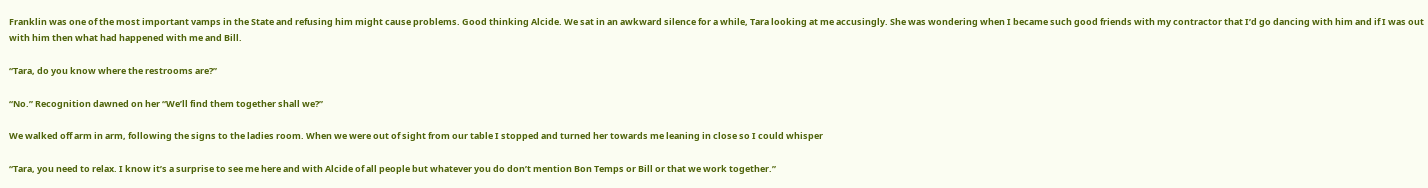Franklin was one of the most important vamps in the State and refusing him might cause problems. Good thinking Alcide. We sat in an awkward silence for a while, Tara looking at me accusingly. She was wondering when I became such good friends with my contractor that I’d go dancing with him and if I was out with him then what had happened with me and Bill.

“Tara, do you know where the restrooms are?”

“No.” Recognition dawned on her “We’ll find them together shall we?”

We walked off arm in arm, following the signs to the ladies room. When we were out of sight from our table I stopped and turned her towards me leaning in close so I could whisper

“Tara, you need to relax. I know it’s a surprise to see me here and with Alcide of all people but whatever you do don’t mention Bon Temps or Bill or that we work together.”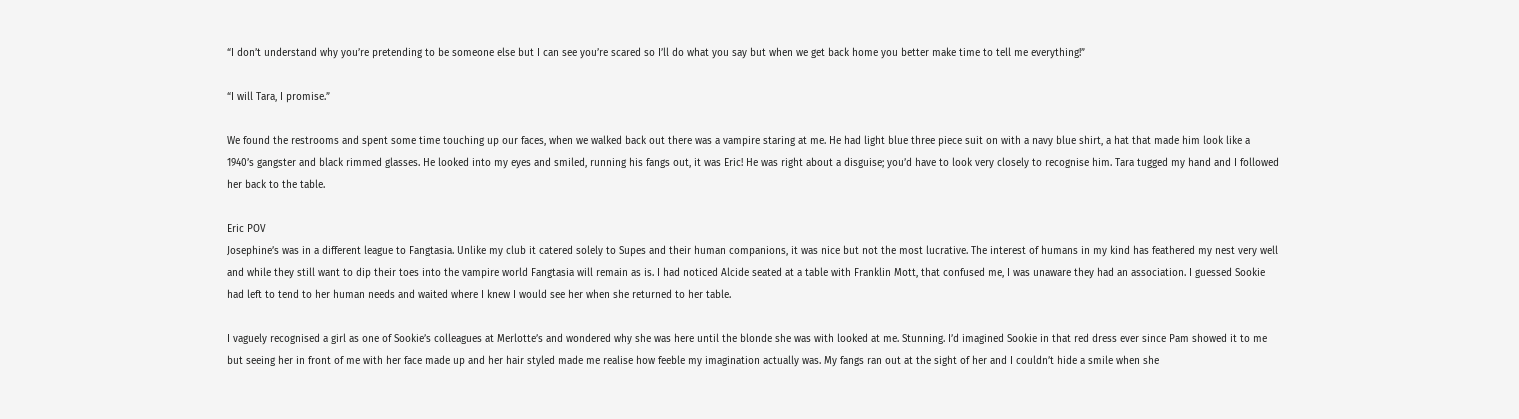“I don’t understand why you’re pretending to be someone else but I can see you’re scared so I’ll do what you say but when we get back home you better make time to tell me everything!”

“I will Tara, I promise.”

We found the restrooms and spent some time touching up our faces, when we walked back out there was a vampire staring at me. He had light blue three piece suit on with a navy blue shirt, a hat that made him look like a 1940’s gangster and black rimmed glasses. He looked into my eyes and smiled, running his fangs out, it was Eric! He was right about a disguise; you’d have to look very closely to recognise him. Tara tugged my hand and I followed her back to the table.

Eric POV
Josephine’s was in a different league to Fangtasia. Unlike my club it catered solely to Supes and their human companions, it was nice but not the most lucrative. The interest of humans in my kind has feathered my nest very well and while they still want to dip their toes into the vampire world Fangtasia will remain as is. I had noticed Alcide seated at a table with Franklin Mott, that confused me, I was unaware they had an association. I guessed Sookie had left to tend to her human needs and waited where I knew I would see her when she returned to her table.

I vaguely recognised a girl as one of Sookie’s colleagues at Merlotte’s and wondered why she was here until the blonde she was with looked at me. Stunning. I’d imagined Sookie in that red dress ever since Pam showed it to me but seeing her in front of me with her face made up and her hair styled made me realise how feeble my imagination actually was. My fangs ran out at the sight of her and I couldn’t hide a smile when she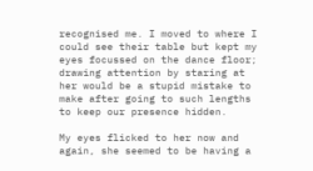recognised me. I moved to where I could see their table but kept my eyes focussed on the dance floor; drawing attention by staring at her would be a stupid mistake to make after going to such lengths to keep our presence hidden.

My eyes flicked to her now and again, she seemed to be having a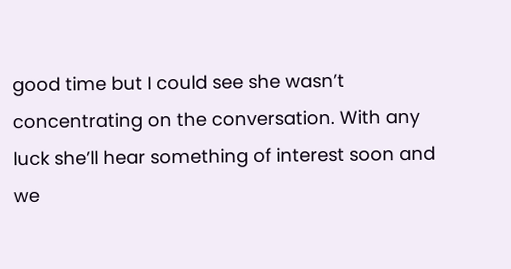good time but I could see she wasn’t concentrating on the conversation. With any luck she’ll hear something of interest soon and we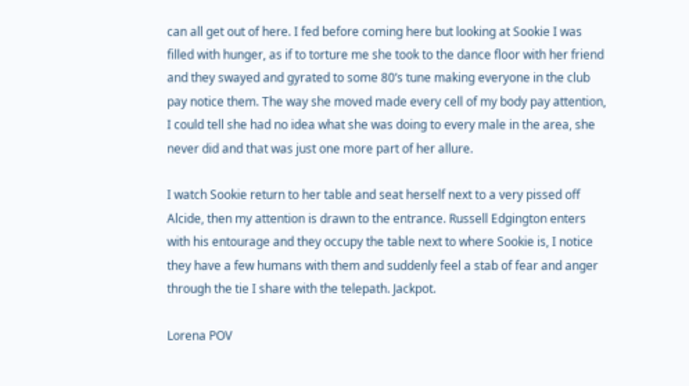can all get out of here. I fed before coming here but looking at Sookie I was filled with hunger, as if to torture me she took to the dance floor with her friend and they swayed and gyrated to some 80’s tune making everyone in the club pay notice them. The way she moved made every cell of my body pay attention, I could tell she had no idea what she was doing to every male in the area, she never did and that was just one more part of her allure.

I watch Sookie return to her table and seat herself next to a very pissed off Alcide, then my attention is drawn to the entrance. Russell Edgington enters with his entourage and they occupy the table next to where Sookie is, I notice they have a few humans with them and suddenly feel a stab of fear and anger through the tie I share with the telepath. Jackpot.

Lorena POV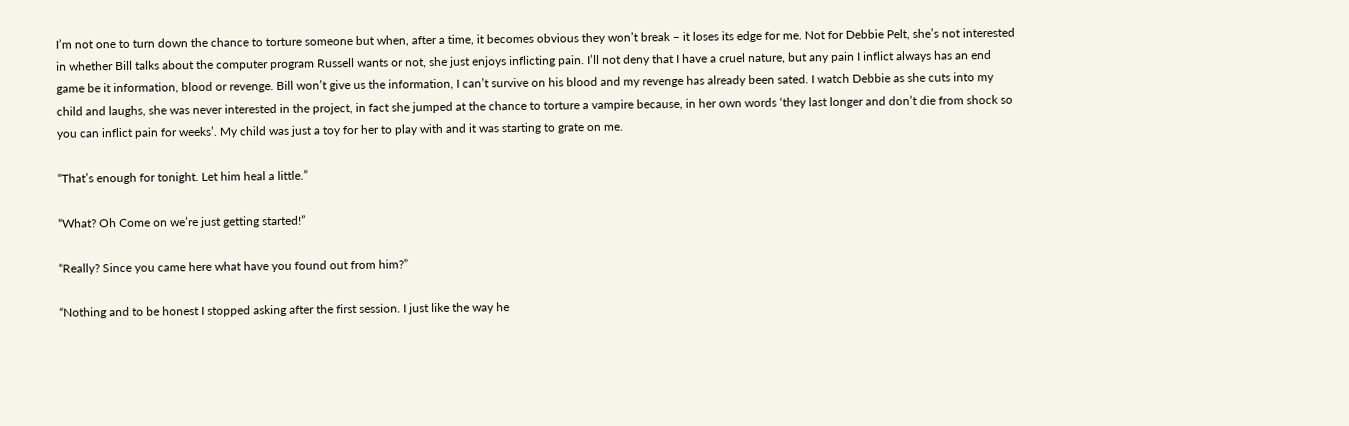I’m not one to turn down the chance to torture someone but when, after a time, it becomes obvious they won’t break – it loses its edge for me. Not for Debbie Pelt, she’s not interested in whether Bill talks about the computer program Russell wants or not, she just enjoys inflicting pain. I’ll not deny that I have a cruel nature, but any pain I inflict always has an end game be it information, blood or revenge. Bill won’t give us the information, I can’t survive on his blood and my revenge has already been sated. I watch Debbie as she cuts into my child and laughs, she was never interested in the project, in fact she jumped at the chance to torture a vampire because, in her own words ‘they last longer and don’t die from shock so you can inflict pain for weeks’. My child was just a toy for her to play with and it was starting to grate on me.

“That’s enough for tonight. Let him heal a little.”

“What? Oh Come on we’re just getting started!”

“Really? Since you came here what have you found out from him?”

“Nothing and to be honest I stopped asking after the first session. I just like the way he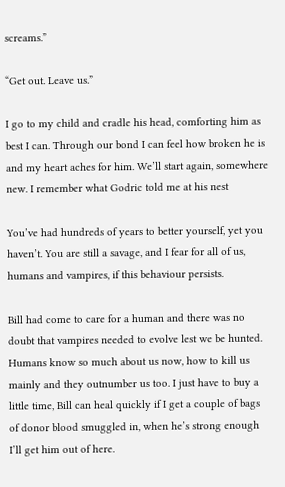screams.”

“Get out. Leave us.”

I go to my child and cradle his head, comforting him as best I can. Through our bond I can feel how broken he is and my heart aches for him. We’ll start again, somewhere new. I remember what Godric told me at his nest

You’ve had hundreds of years to better yourself, yet you haven’t. You are still a savage, and I fear for all of us, humans and vampires, if this behaviour persists.

Bill had come to care for a human and there was no doubt that vampires needed to evolve lest we be hunted. Humans know so much about us now, how to kill us mainly and they outnumber us too. I just have to buy a little time, Bill can heal quickly if I get a couple of bags of donor blood smuggled in, when he’s strong enough I’ll get him out of here.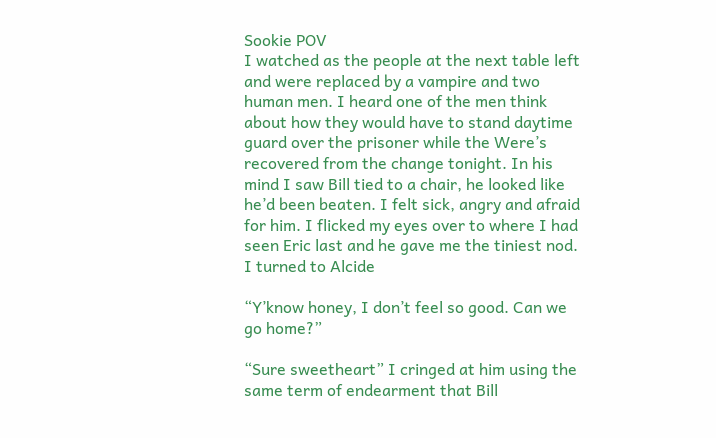Sookie POV
I watched as the people at the next table left and were replaced by a vampire and two human men. I heard one of the men think about how they would have to stand daytime guard over the prisoner while the Were’s recovered from the change tonight. In his mind I saw Bill tied to a chair, he looked like he’d been beaten. I felt sick, angry and afraid for him. I flicked my eyes over to where I had seen Eric last and he gave me the tiniest nod. I turned to Alcide

“Y’know honey, I don’t feel so good. Can we go home?”

“Sure sweetheart” I cringed at him using the same term of endearment that Bill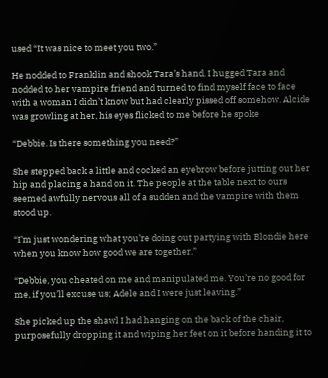used “It was nice to meet you two.”

He nodded to Franklin and shook Tara’s hand. I hugged Tara and nodded to her vampire friend and turned to find myself face to face with a woman I didn’t know but had clearly pissed off somehow. Alcide was growling at her, his eyes flicked to me before he spoke

“Debbie. Is there something you need?”

She stepped back a little and cocked an eyebrow before jutting out her hip and placing a hand on it. The people at the table next to ours seemed awfully nervous all of a sudden and the vampire with them stood up.

“I’m just wondering what you’re doing out partying with Blondie here when you know how good we are together.”

“Debbie, you cheated on me and manipulated me. You’re no good for me, if you’ll excuse us; Adele and I were just leaving.”

She picked up the shawl I had hanging on the back of the chair, purposefully dropping it and wiping her feet on it before handing it to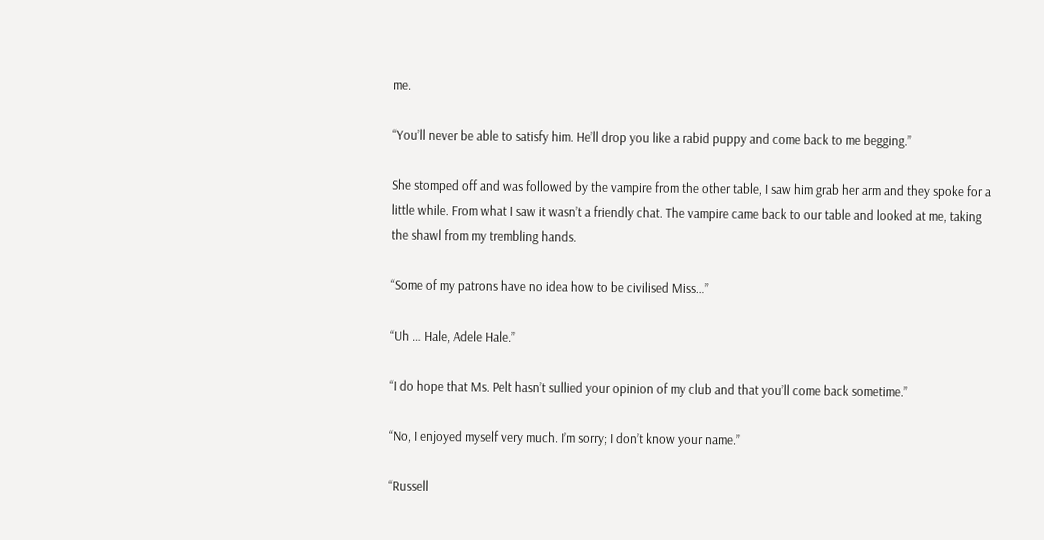me.

“You’ll never be able to satisfy him. He’ll drop you like a rabid puppy and come back to me begging.”

She stomped off and was followed by the vampire from the other table, I saw him grab her arm and they spoke for a little while. From what I saw it wasn’t a friendly chat. The vampire came back to our table and looked at me, taking the shawl from my trembling hands.

“Some of my patrons have no idea how to be civilised Miss…”

“Uh … Hale, Adele Hale.”

“I do hope that Ms. Pelt hasn’t sullied your opinion of my club and that you’ll come back sometime.”

“No, I enjoyed myself very much. I’m sorry; I don’t know your name.”

“Russell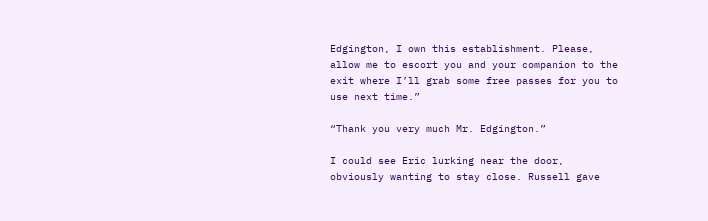Edgington, I own this establishment. Please, allow me to escort you and your companion to the exit where I’ll grab some free passes for you to use next time.”

“Thank you very much Mr. Edgington.”

I could see Eric lurking near the door, obviously wanting to stay close. Russell gave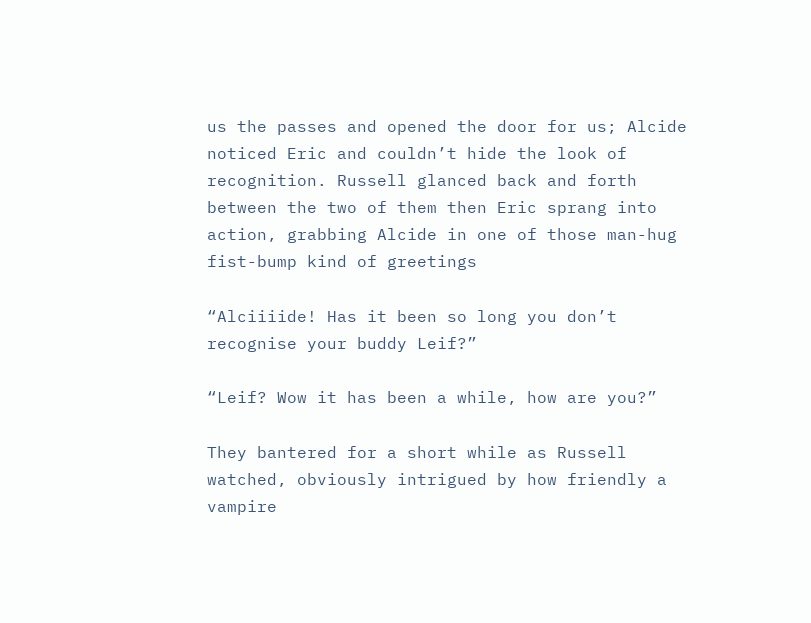us the passes and opened the door for us; Alcide noticed Eric and couldn’t hide the look of recognition. Russell glanced back and forth between the two of them then Eric sprang into action, grabbing Alcide in one of those man-hug fist-bump kind of greetings

“Alciiiide! Has it been so long you don’t recognise your buddy Leif?”

“Leif? Wow it has been a while, how are you?”

They bantered for a short while as Russell watched, obviously intrigued by how friendly a vampire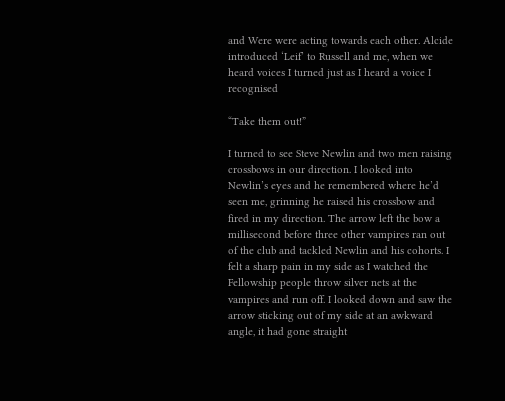and Were were acting towards each other. Alcide introduced ‘Leif’ to Russell and me, when we heard voices I turned just as I heard a voice I recognised

“Take them out!”

I turned to see Steve Newlin and two men raising crossbows in our direction. I looked into Newlin’s eyes and he remembered where he’d seen me, grinning he raised his crossbow and fired in my direction. The arrow left the bow a millisecond before three other vampires ran out of the club and tackled Newlin and his cohorts. I felt a sharp pain in my side as I watched the Fellowship people throw silver nets at the vampires and run off. I looked down and saw the arrow sticking out of my side at an awkward angle, it had gone straight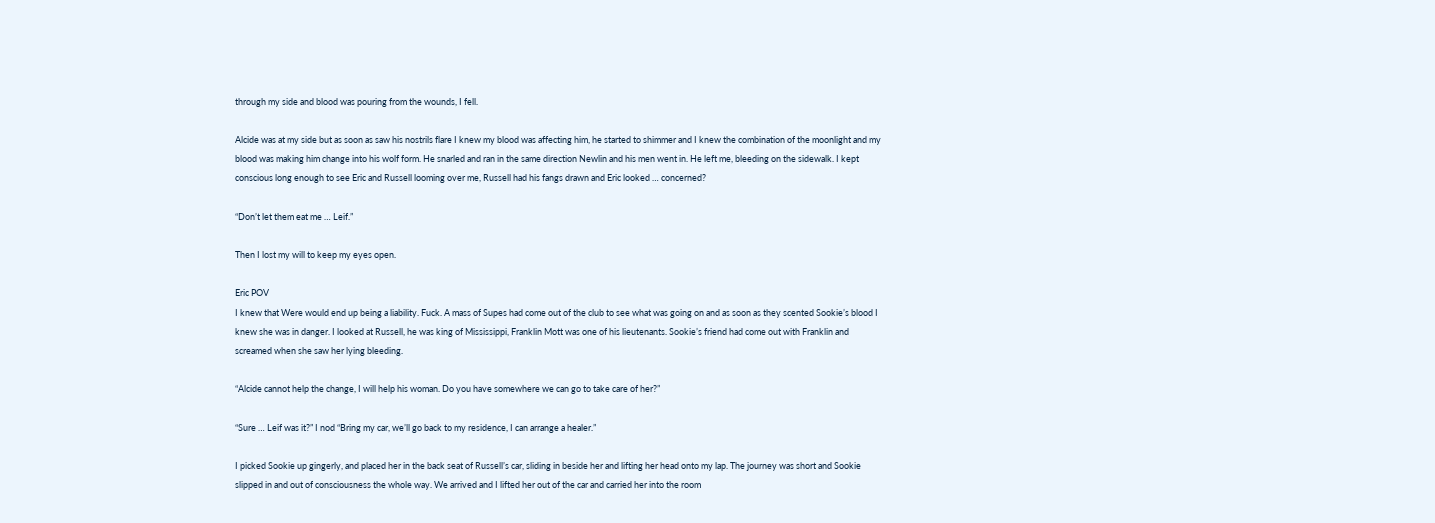through my side and blood was pouring from the wounds, I fell.

Alcide was at my side but as soon as saw his nostrils flare I knew my blood was affecting him, he started to shimmer and I knew the combination of the moonlight and my blood was making him change into his wolf form. He snarled and ran in the same direction Newlin and his men went in. He left me, bleeding on the sidewalk. I kept conscious long enough to see Eric and Russell looming over me, Russell had his fangs drawn and Eric looked … concerned?

“Don’t let them eat me … Leif.”

Then I lost my will to keep my eyes open.

Eric POV
I knew that Were would end up being a liability. Fuck. A mass of Supes had come out of the club to see what was going on and as soon as they scented Sookie’s blood I knew she was in danger. I looked at Russell, he was king of Mississippi, Franklin Mott was one of his lieutenants. Sookie’s friend had come out with Franklin and screamed when she saw her lying bleeding.

“Alcide cannot help the change, I will help his woman. Do you have somewhere we can go to take care of her?”

“Sure … Leif was it?” I nod “Bring my car, we’ll go back to my residence, I can arrange a healer.”

I picked Sookie up gingerly, and placed her in the back seat of Russell’s car, sliding in beside her and lifting her head onto my lap. The journey was short and Sookie slipped in and out of consciousness the whole way. We arrived and I lifted her out of the car and carried her into the room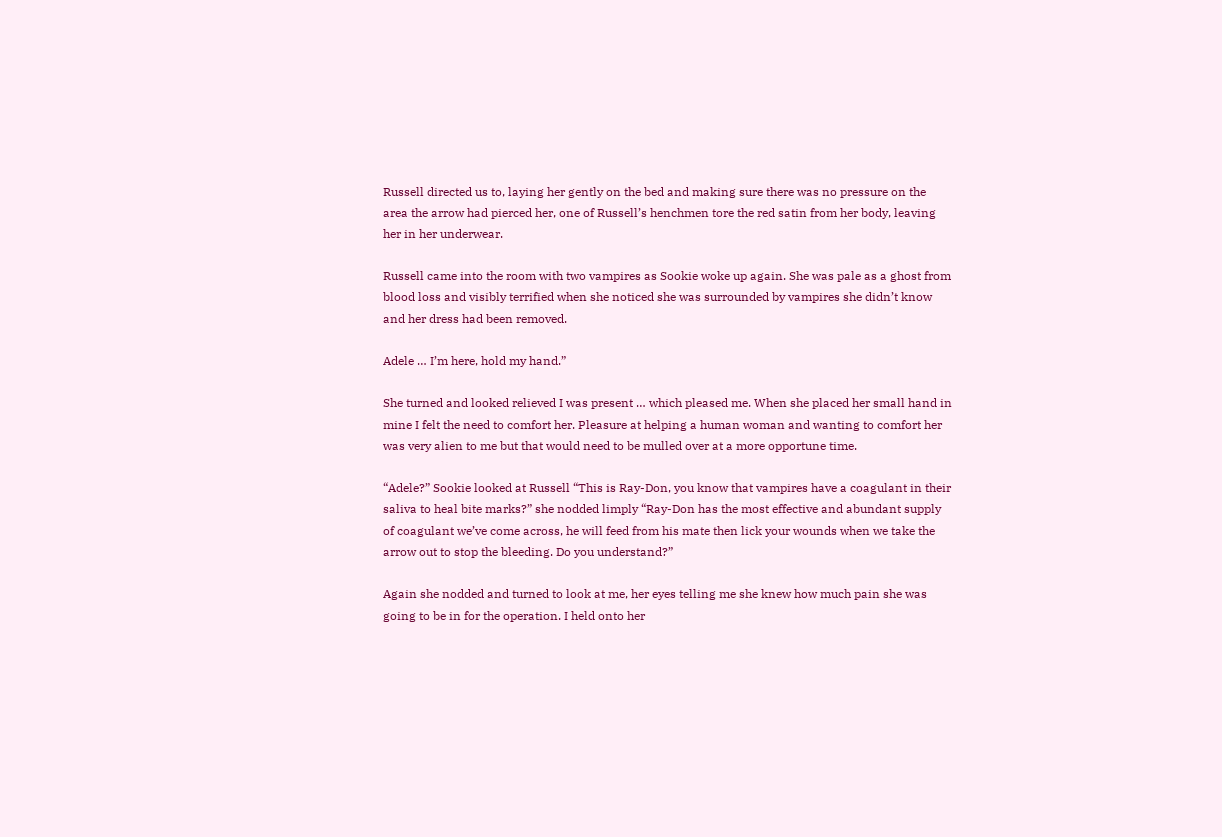Russell directed us to, laying her gently on the bed and making sure there was no pressure on the area the arrow had pierced her, one of Russell’s henchmen tore the red satin from her body, leaving her in her underwear.

Russell came into the room with two vampires as Sookie woke up again. She was pale as a ghost from blood loss and visibly terrified when she noticed she was surrounded by vampires she didn’t know and her dress had been removed.

Adele … I’m here, hold my hand.”

She turned and looked relieved I was present … which pleased me. When she placed her small hand in mine I felt the need to comfort her. Pleasure at helping a human woman and wanting to comfort her was very alien to me but that would need to be mulled over at a more opportune time.

“Adele?” Sookie looked at Russell “This is Ray-Don, you know that vampires have a coagulant in their saliva to heal bite marks?” she nodded limply “Ray-Don has the most effective and abundant supply of coagulant we’ve come across, he will feed from his mate then lick your wounds when we take the arrow out to stop the bleeding. Do you understand?”

Again she nodded and turned to look at me, her eyes telling me she knew how much pain she was going to be in for the operation. I held onto her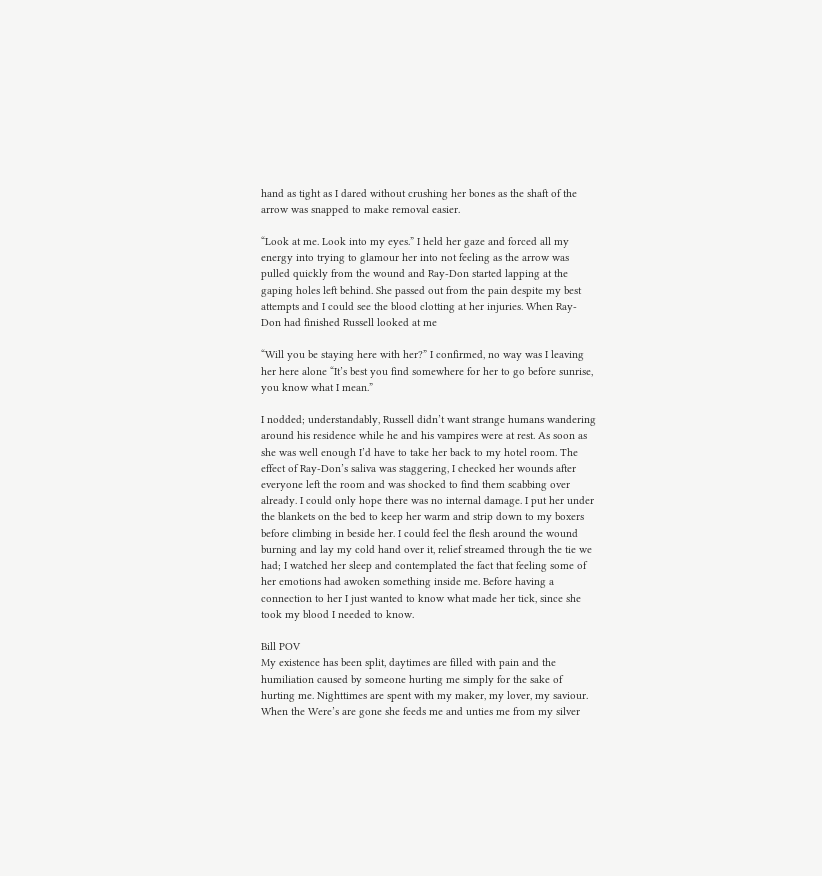hand as tight as I dared without crushing her bones as the shaft of the arrow was snapped to make removal easier.

“Look at me. Look into my eyes.” I held her gaze and forced all my energy into trying to glamour her into not feeling as the arrow was pulled quickly from the wound and Ray-Don started lapping at the gaping holes left behind. She passed out from the pain despite my best attempts and I could see the blood clotting at her injuries. When Ray-Don had finished Russell looked at me

“Will you be staying here with her?” I confirmed, no way was I leaving her here alone “It’s best you find somewhere for her to go before sunrise, you know what I mean.”

I nodded; understandably, Russell didn’t want strange humans wandering around his residence while he and his vampires were at rest. As soon as she was well enough I’d have to take her back to my hotel room. The effect of Ray-Don’s saliva was staggering, I checked her wounds after everyone left the room and was shocked to find them scabbing over already. I could only hope there was no internal damage. I put her under the blankets on the bed to keep her warm and strip down to my boxers before climbing in beside her. I could feel the flesh around the wound burning and lay my cold hand over it, relief streamed through the tie we had; I watched her sleep and contemplated the fact that feeling some of her emotions had awoken something inside me. Before having a connection to her I just wanted to know what made her tick, since she took my blood I needed to know.

Bill POV
My existence has been split, daytimes are filled with pain and the humiliation caused by someone hurting me simply for the sake of hurting me. Nighttimes are spent with my maker, my lover, my saviour. When the Were’s are gone she feeds me and unties me from my silver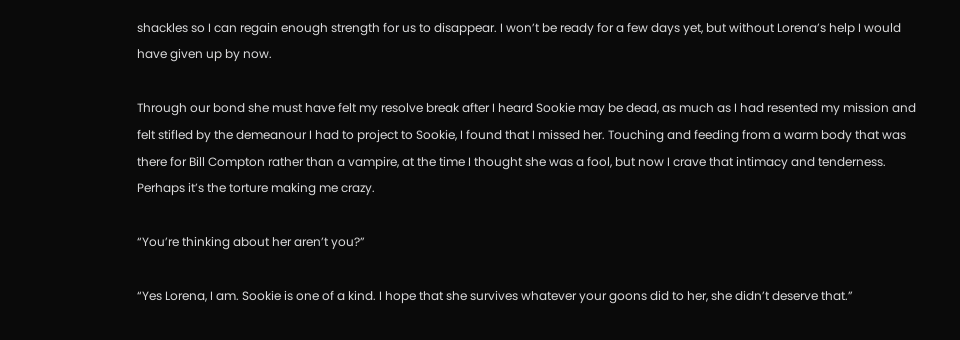shackles so I can regain enough strength for us to disappear. I won’t be ready for a few days yet, but without Lorena’s help I would have given up by now.

Through our bond she must have felt my resolve break after I heard Sookie may be dead, as much as I had resented my mission and felt stifled by the demeanour I had to project to Sookie, I found that I missed her. Touching and feeding from a warm body that was there for Bill Compton rather than a vampire, at the time I thought she was a fool, but now I crave that intimacy and tenderness. Perhaps it’s the torture making me crazy.

“You’re thinking about her aren’t you?”

“Yes Lorena, I am. Sookie is one of a kind. I hope that she survives whatever your goons did to her, she didn’t deserve that.”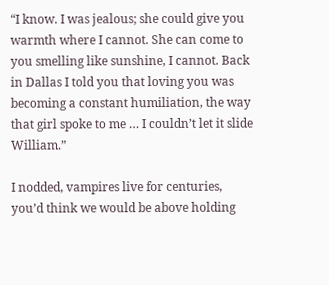“I know. I was jealous; she could give you warmth where I cannot. She can come to you smelling like sunshine, I cannot. Back in Dallas I told you that loving you was becoming a constant humiliation, the way that girl spoke to me … I couldn’t let it slide William.”

I nodded, vampires live for centuries, you’d think we would be above holding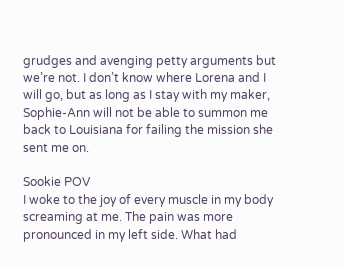grudges and avenging petty arguments but we’re not. I don’t know where Lorena and I will go, but as long as I stay with my maker, Sophie-Ann will not be able to summon me back to Louisiana for failing the mission she sent me on.

Sookie POV
I woke to the joy of every muscle in my body screaming at me. The pain was more pronounced in my left side. What had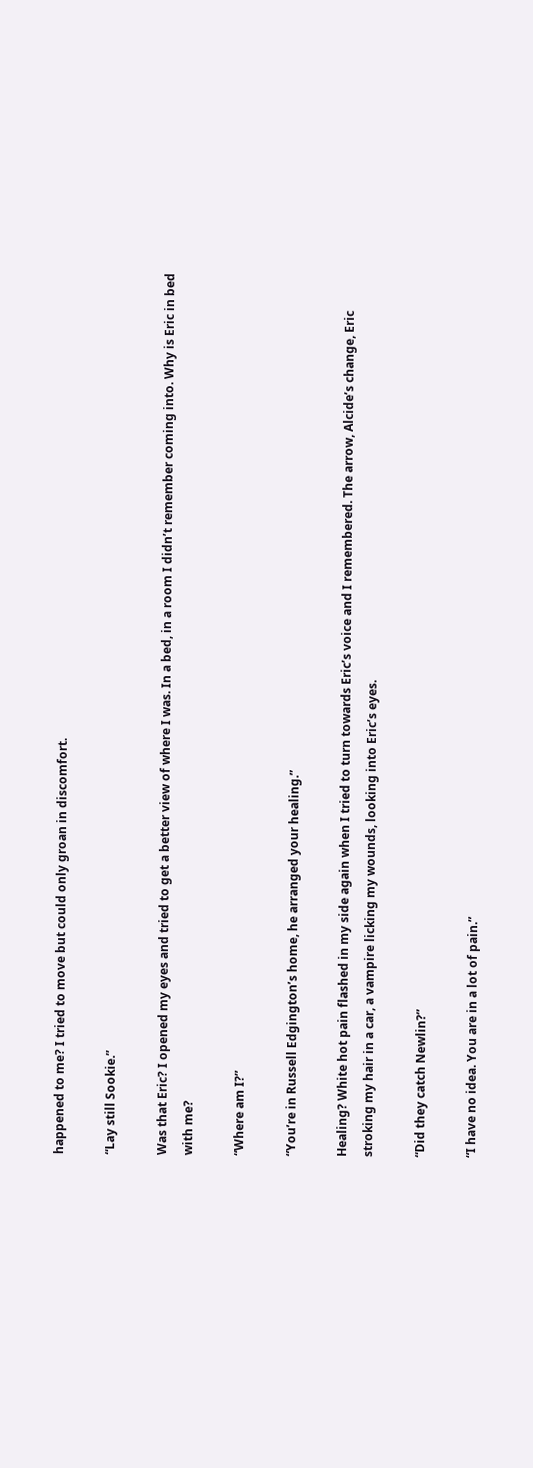happened to me? I tried to move but could only groan in discomfort.

“Lay still Sookie.”

Was that Eric? I opened my eyes and tried to get a better view of where I was. In a bed, in a room I didn’t remember coming into. Why is Eric in bed with me?

“Where am I?”

“You’re in Russell Edgington’s home, he arranged your healing.”

Healing? White hot pain flashed in my side again when I tried to turn towards Eric’s voice and I remembered. The arrow, Alcide’s change, Eric stroking my hair in a car, a vampire licking my wounds, looking into Eric’s eyes.

“Did they catch Newlin?”

“I have no idea. You are in a lot of pain.”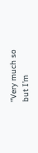“Very much so but I’m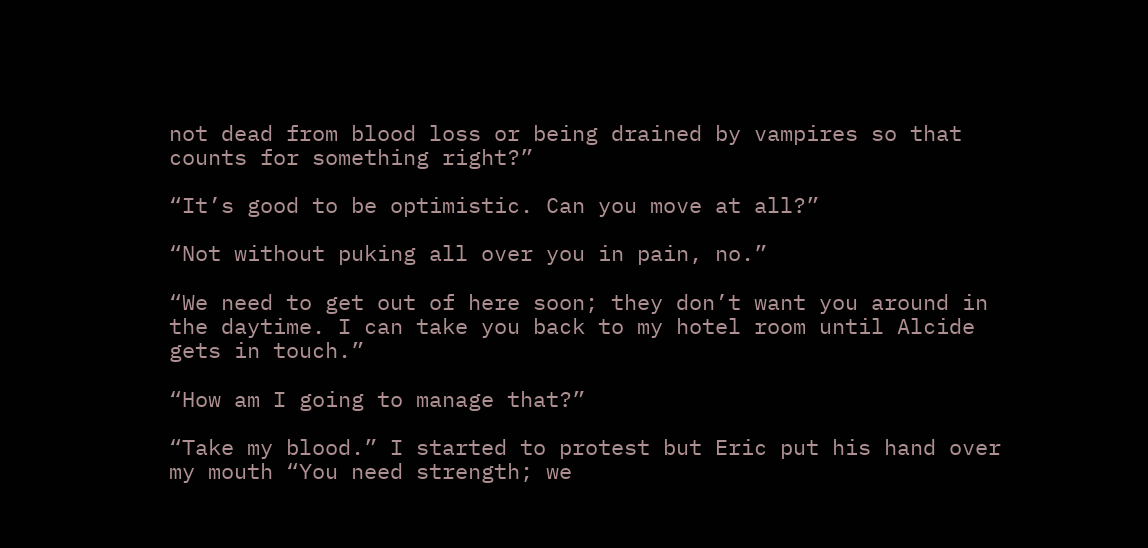not dead from blood loss or being drained by vampires so that counts for something right?”

“It’s good to be optimistic. Can you move at all?”

“Not without puking all over you in pain, no.”

“We need to get out of here soon; they don’t want you around in the daytime. I can take you back to my hotel room until Alcide gets in touch.”

“How am I going to manage that?”

“Take my blood.” I started to protest but Eric put his hand over my mouth “You need strength; we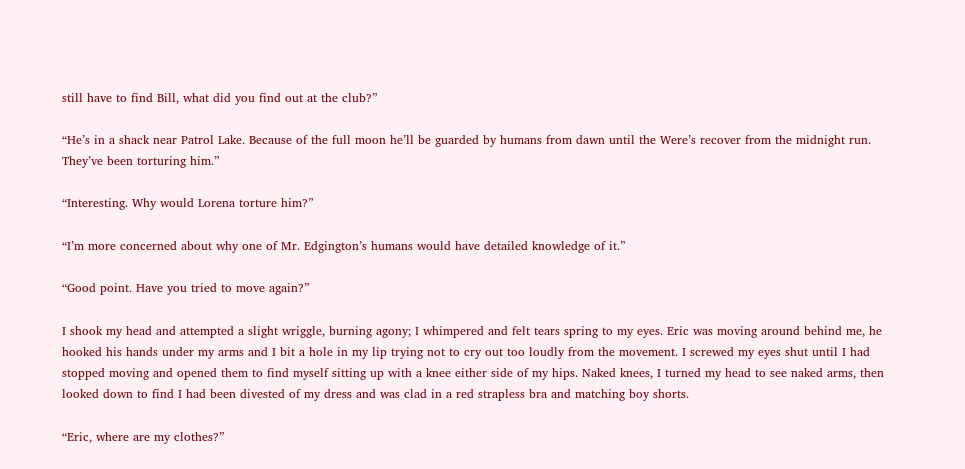still have to find Bill, what did you find out at the club?”

“He’s in a shack near Patrol Lake. Because of the full moon he’ll be guarded by humans from dawn until the Were’s recover from the midnight run. They’ve been torturing him.”

“Interesting. Why would Lorena torture him?”

“I’m more concerned about why one of Mr. Edgington’s humans would have detailed knowledge of it.”

“Good point. Have you tried to move again?”

I shook my head and attempted a slight wriggle, burning agony; I whimpered and felt tears spring to my eyes. Eric was moving around behind me, he hooked his hands under my arms and I bit a hole in my lip trying not to cry out too loudly from the movement. I screwed my eyes shut until I had stopped moving and opened them to find myself sitting up with a knee either side of my hips. Naked knees, I turned my head to see naked arms, then looked down to find I had been divested of my dress and was clad in a red strapless bra and matching boy shorts.

“Eric, where are my clothes?”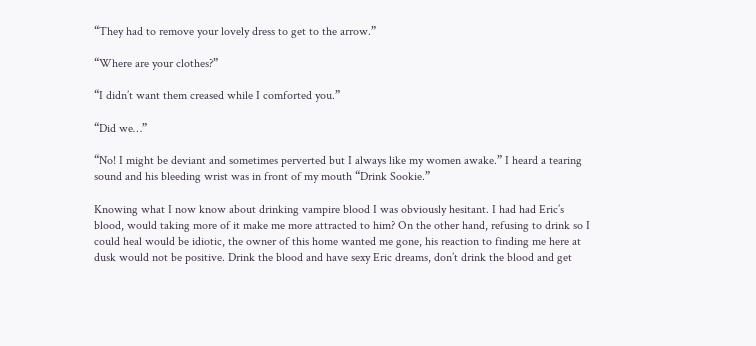“They had to remove your lovely dress to get to the arrow.”

“Where are your clothes?”

“I didn’t want them creased while I comforted you.”

“Did we…”

“No! I might be deviant and sometimes perverted but I always like my women awake.” I heard a tearing sound and his bleeding wrist was in front of my mouth “Drink Sookie.”

Knowing what I now know about drinking vampire blood I was obviously hesitant. I had had Eric’s blood, would taking more of it make me more attracted to him? On the other hand, refusing to drink so I could heal would be idiotic, the owner of this home wanted me gone, his reaction to finding me here at dusk would not be positive. Drink the blood and have sexy Eric dreams, don’t drink the blood and get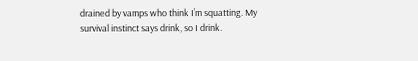drained by vamps who think I’m squatting. My survival instinct says drink, so I drink.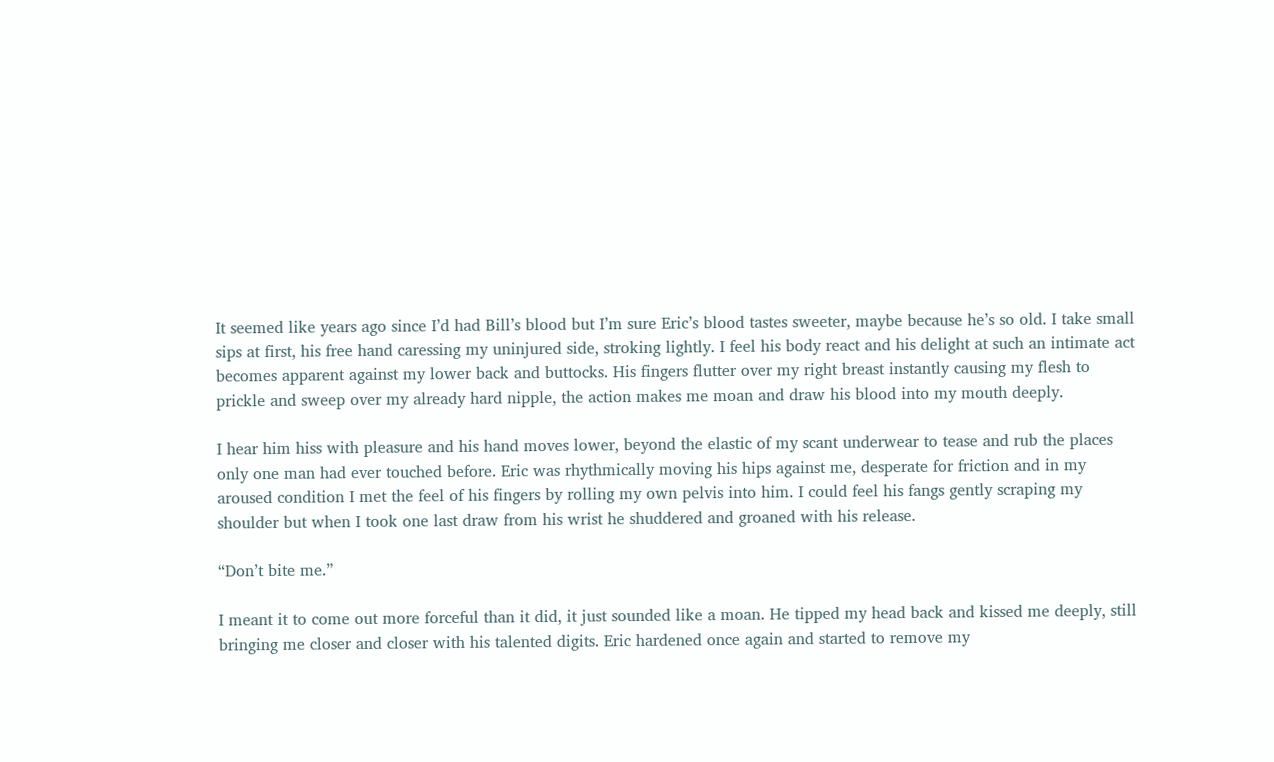It seemed like years ago since I’d had Bill’s blood but I’m sure Eric’s blood tastes sweeter, maybe because he’s so old. I take small sips at first, his free hand caressing my uninjured side, stroking lightly. I feel his body react and his delight at such an intimate act becomes apparent against my lower back and buttocks. His fingers flutter over my right breast instantly causing my flesh to prickle and sweep over my already hard nipple, the action makes me moan and draw his blood into my mouth deeply.

I hear him hiss with pleasure and his hand moves lower, beyond the elastic of my scant underwear to tease and rub the places only one man had ever touched before. Eric was rhythmically moving his hips against me, desperate for friction and in my aroused condition I met the feel of his fingers by rolling my own pelvis into him. I could feel his fangs gently scraping my shoulder but when I took one last draw from his wrist he shuddered and groaned with his release.

“Don’t bite me.”

I meant it to come out more forceful than it did, it just sounded like a moan. He tipped my head back and kissed me deeply, still bringing me closer and closer with his talented digits. Eric hardened once again and started to remove my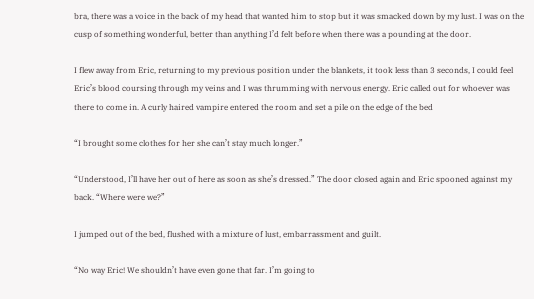bra, there was a voice in the back of my head that wanted him to stop but it was smacked down by my lust. I was on the cusp of something wonderful, better than anything I’d felt before when there was a pounding at the door.

I flew away from Eric, returning to my previous position under the blankets, it took less than 3 seconds, I could feel Eric’s blood coursing through my veins and I was thrumming with nervous energy. Eric called out for whoever was there to come in. A curly haired vampire entered the room and set a pile on the edge of the bed

“I brought some clothes for her she can’t stay much longer.”

“Understood, I’ll have her out of here as soon as she’s dressed.” The door closed again and Eric spooned against my back. “Where were we?”

I jumped out of the bed, flushed with a mixture of lust, embarrassment and guilt.

“No way Eric! We shouldn’t have even gone that far. I’m going to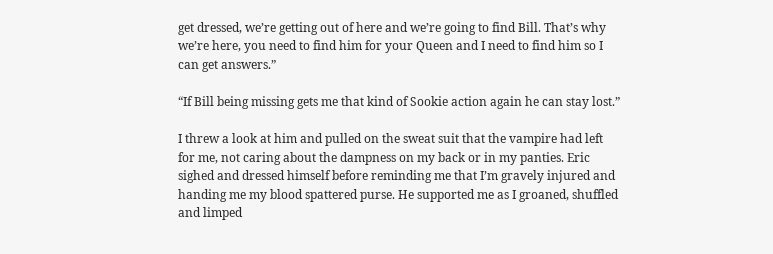get dressed, we’re getting out of here and we’re going to find Bill. That’s why we’re here, you need to find him for your Queen and I need to find him so I can get answers.”

“If Bill being missing gets me that kind of Sookie action again he can stay lost.”

I threw a look at him and pulled on the sweat suit that the vampire had left for me, not caring about the dampness on my back or in my panties. Eric sighed and dressed himself before reminding me that I’m gravely injured and handing me my blood spattered purse. He supported me as I groaned, shuffled and limped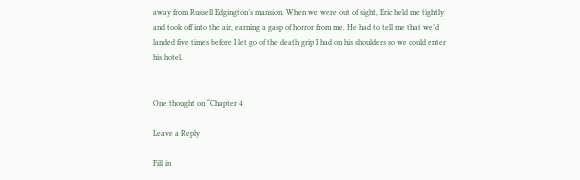away from Russell Edgington’s mansion. When we were out of sight, Eric held me tightly and took off into the air, earning a gasp of horror from me. He had to tell me that we’d landed five times before I let go of the death grip I had on his shoulders so we could enter his hotel.


One thought on “Chapter 4

Leave a Reply

Fill in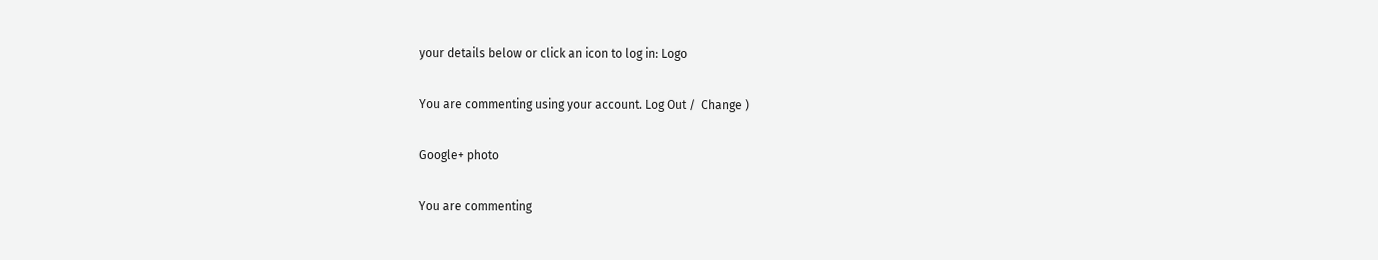your details below or click an icon to log in: Logo

You are commenting using your account. Log Out /  Change )

Google+ photo

You are commenting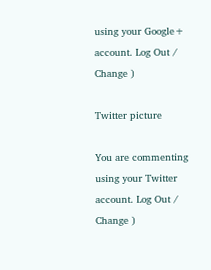using your Google+ account. Log Out /  Change )

Twitter picture

You are commenting using your Twitter account. Log Out /  Change )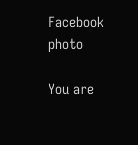Facebook photo

You are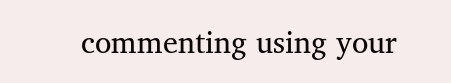commenting using your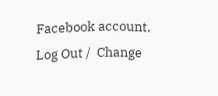Facebook account. Log Out /  Change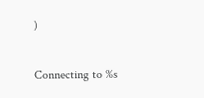)


Connecting to %s